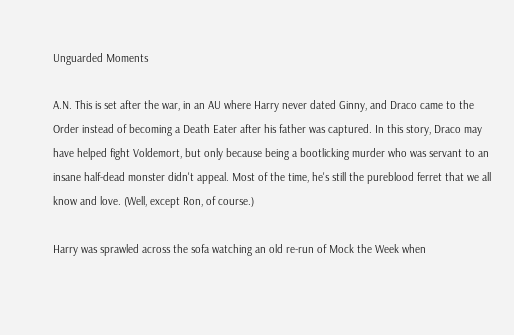Unguarded Moments

A.N. This is set after the war, in an AU where Harry never dated Ginny, and Draco came to the Order instead of becoming a Death Eater after his father was captured. In this story, Draco may have helped fight Voldemort, but only because being a bootlicking murder who was servant to an insane half-dead monster didn't appeal. Most of the time, he's still the pureblood ferret that we all know and love. (Well, except Ron, of course.)

Harry was sprawled across the sofa watching an old re-run of Mock the Week when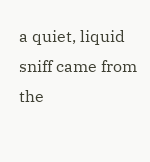a quiet, liquid sniff came from the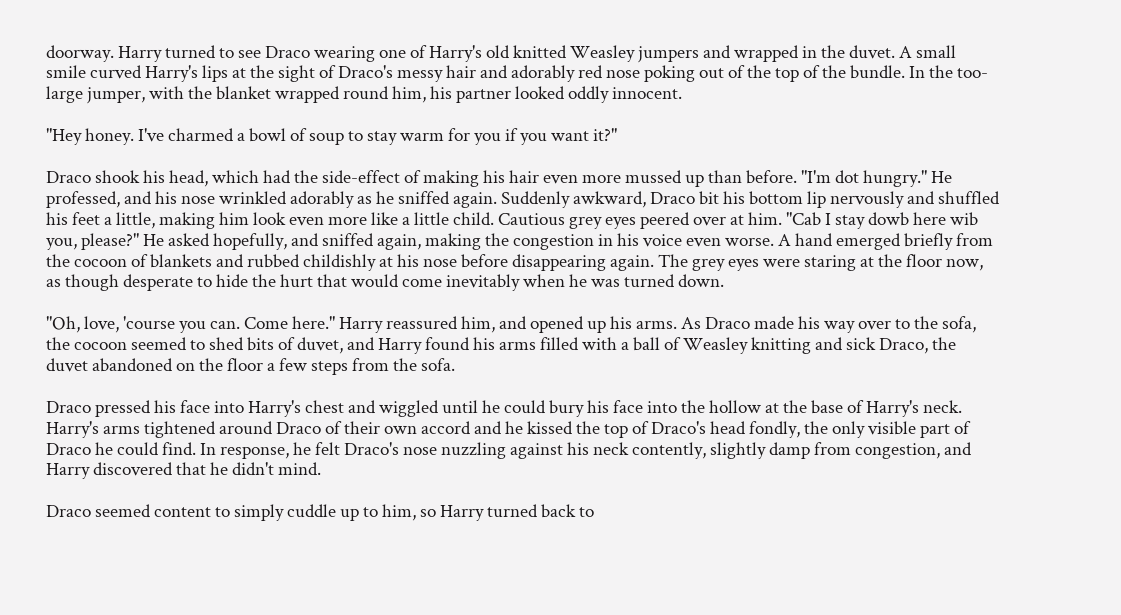doorway. Harry turned to see Draco wearing one of Harry's old knitted Weasley jumpers and wrapped in the duvet. A small smile curved Harry's lips at the sight of Draco's messy hair and adorably red nose poking out of the top of the bundle. In the too-large jumper, with the blanket wrapped round him, his partner looked oddly innocent.

"Hey honey. I've charmed a bowl of soup to stay warm for you if you want it?"

Draco shook his head, which had the side-effect of making his hair even more mussed up than before. "I'm dot hungry." He professed, and his nose wrinkled adorably as he sniffed again. Suddenly awkward, Draco bit his bottom lip nervously and shuffled his feet a little, making him look even more like a little child. Cautious grey eyes peered over at him. "Cab I stay dowb here wib you, please?" He asked hopefully, and sniffed again, making the congestion in his voice even worse. A hand emerged briefly from the cocoon of blankets and rubbed childishly at his nose before disappearing again. The grey eyes were staring at the floor now, as though desperate to hide the hurt that would come inevitably when he was turned down.

"Oh, love, 'course you can. Come here." Harry reassured him, and opened up his arms. As Draco made his way over to the sofa, the cocoon seemed to shed bits of duvet, and Harry found his arms filled with a ball of Weasley knitting and sick Draco, the duvet abandoned on the floor a few steps from the sofa.

Draco pressed his face into Harry's chest and wiggled until he could bury his face into the hollow at the base of Harry's neck. Harry's arms tightened around Draco of their own accord and he kissed the top of Draco's head fondly, the only visible part of Draco he could find. In response, he felt Draco's nose nuzzling against his neck contently, slightly damp from congestion, and Harry discovered that he didn't mind.

Draco seemed content to simply cuddle up to him, so Harry turned back to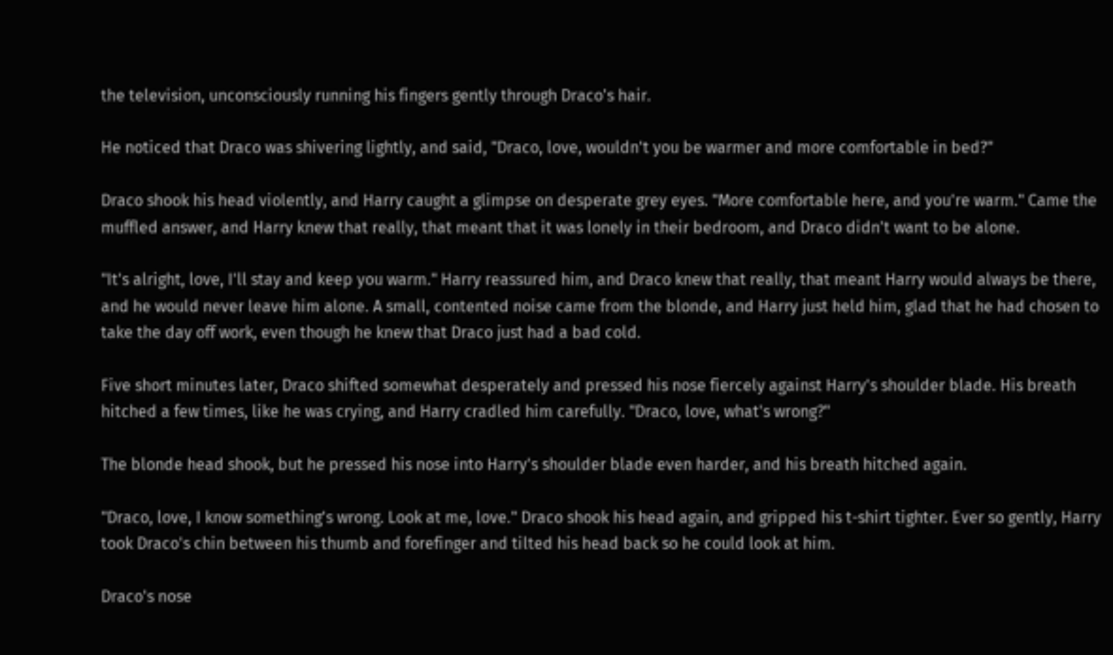the television, unconsciously running his fingers gently through Draco's hair.

He noticed that Draco was shivering lightly, and said, "Draco, love, wouldn't you be warmer and more comfortable in bed?"

Draco shook his head violently, and Harry caught a glimpse on desperate grey eyes. "More comfortable here, and you're warm." Came the muffled answer, and Harry knew that really, that meant that it was lonely in their bedroom, and Draco didn't want to be alone.

"It's alright, love, I'll stay and keep you warm." Harry reassured him, and Draco knew that really, that meant Harry would always be there, and he would never leave him alone. A small, contented noise came from the blonde, and Harry just held him, glad that he had chosen to take the day off work, even though he knew that Draco just had a bad cold.

Five short minutes later, Draco shifted somewhat desperately and pressed his nose fiercely against Harry's shoulder blade. His breath hitched a few times, like he was crying, and Harry cradled him carefully. "Draco, love, what's wrong?"

The blonde head shook, but he pressed his nose into Harry's shoulder blade even harder, and his breath hitched again.

"Draco, love, I know something's wrong. Look at me, love." Draco shook his head again, and gripped his t-shirt tighter. Ever so gently, Harry took Draco's chin between his thumb and forefinger and tilted his head back so he could look at him.

Draco's nose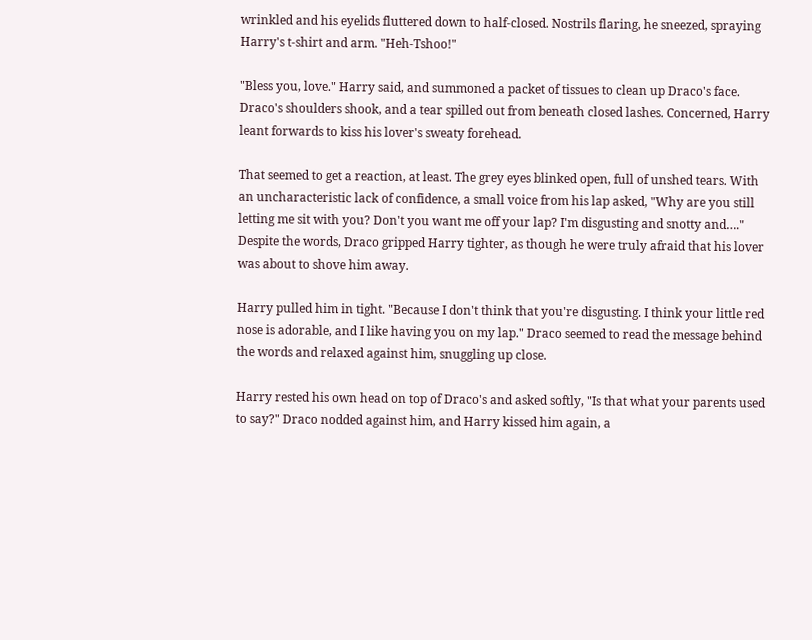wrinkled and his eyelids fluttered down to half-closed. Nostrils flaring, he sneezed, spraying Harry's t-shirt and arm. "Heh-Tshoo!"

"Bless you, love." Harry said, and summoned a packet of tissues to clean up Draco's face. Draco's shoulders shook, and a tear spilled out from beneath closed lashes. Concerned, Harry leant forwards to kiss his lover's sweaty forehead.

That seemed to get a reaction, at least. The grey eyes blinked open, full of unshed tears. With an uncharacteristic lack of confidence, a small voice from his lap asked, "Why are you still letting me sit with you? Don't you want me off your lap? I'm disgusting and snotty and…." Despite the words, Draco gripped Harry tighter, as though he were truly afraid that his lover was about to shove him away.

Harry pulled him in tight. "Because I don't think that you're disgusting. I think your little red nose is adorable, and I like having you on my lap." Draco seemed to read the message behind the words and relaxed against him, snuggling up close.

Harry rested his own head on top of Draco's and asked softly, "Is that what your parents used to say?" Draco nodded against him, and Harry kissed him again, a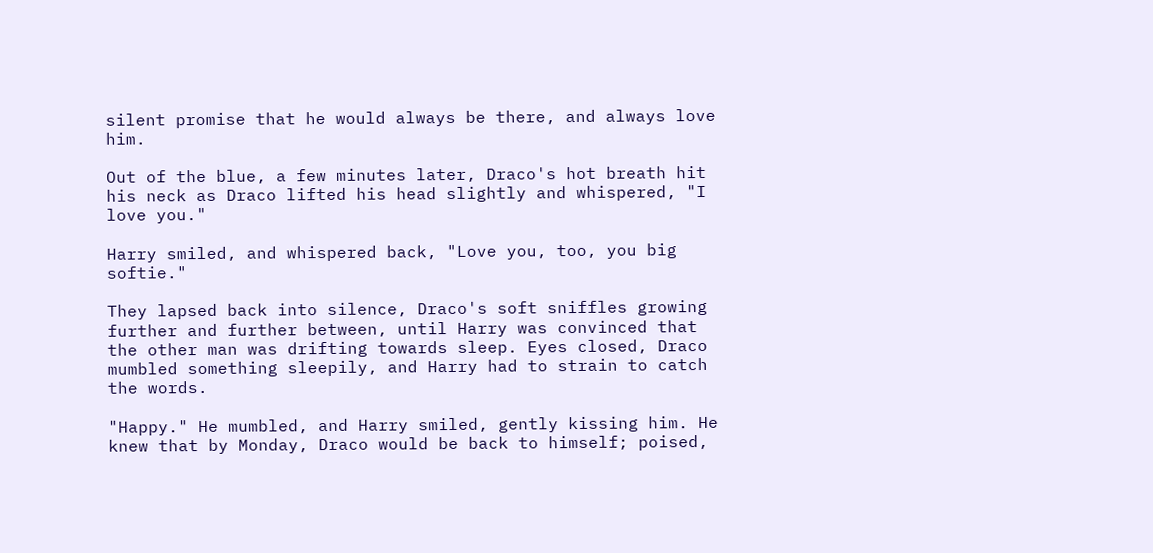silent promise that he would always be there, and always love him.

Out of the blue, a few minutes later, Draco's hot breath hit his neck as Draco lifted his head slightly and whispered, "I love you."

Harry smiled, and whispered back, "Love you, too, you big softie."

They lapsed back into silence, Draco's soft sniffles growing further and further between, until Harry was convinced that the other man was drifting towards sleep. Eyes closed, Draco mumbled something sleepily, and Harry had to strain to catch the words.

"Happy." He mumbled, and Harry smiled, gently kissing him. He knew that by Monday, Draco would be back to himself; poised,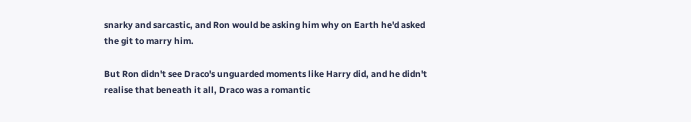snarky and sarcastic, and Ron would be asking him why on Earth he'd asked the git to marry him.

But Ron didn't see Draco's unguarded moments like Harry did, and he didn't realise that beneath it all, Draco was a romantic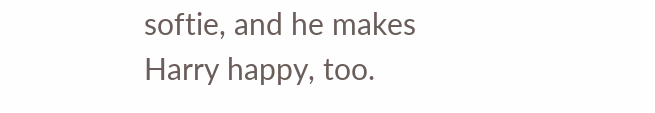softie, and he makes Harry happy, too.